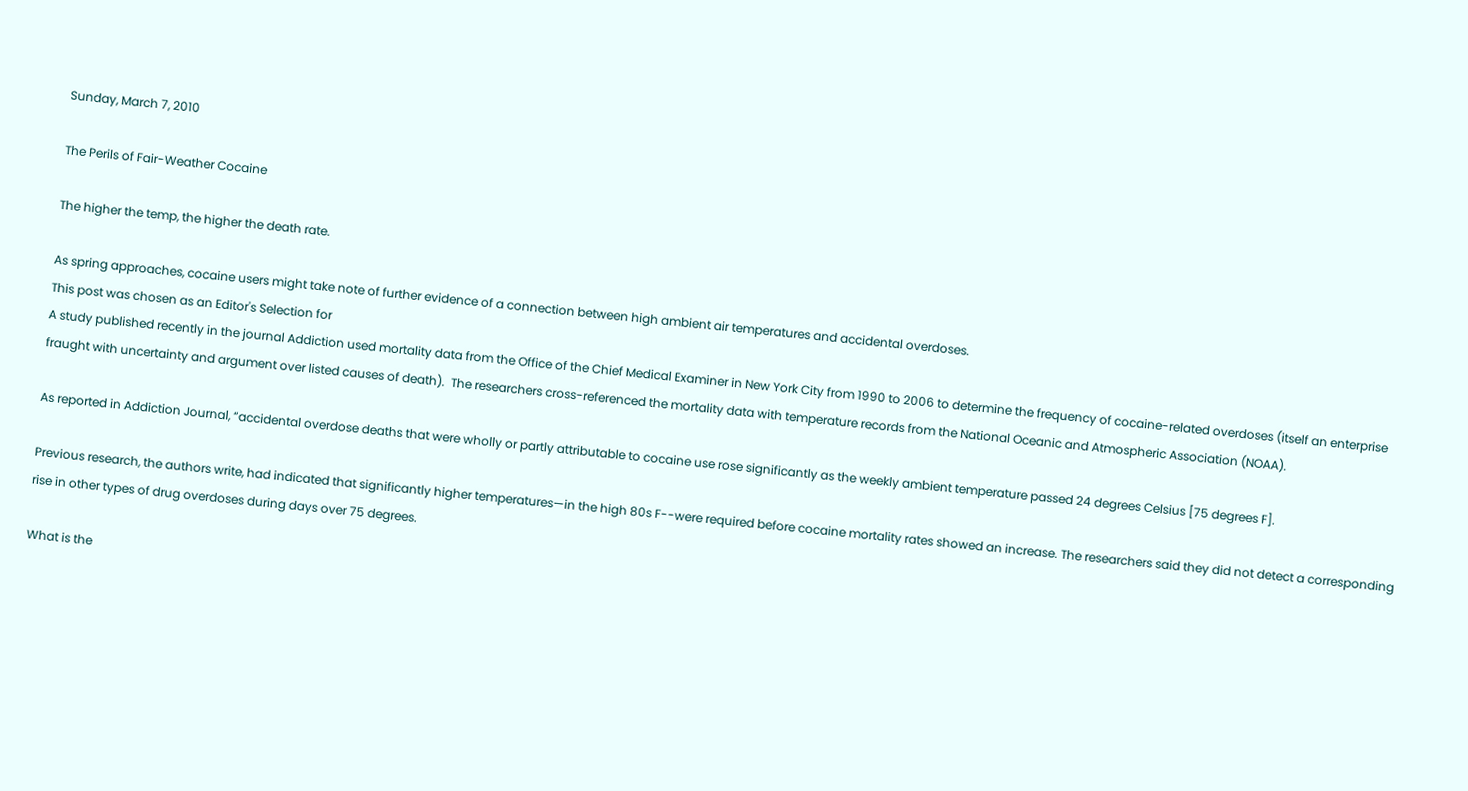Sunday, March 7, 2010

The Perils of Fair-Weather Cocaine

The higher the temp, the higher the death rate.

As spring approaches, cocaine users might take note of further evidence of a connection between high ambient air temperatures and accidental overdoses.
This post was chosen as an Editor's Selection for
A study published recently in the journal Addiction used mortality data from the Office of the Chief Medical Examiner in New York City from 1990 to 2006 to determine the frequency of cocaine-related overdoses (itself an enterprise fraught with uncertainty and argument over listed causes of death).  The researchers cross-referenced the mortality data with temperature records from the National Oceanic and Atmospheric Association (NOAA).

As reported in Addiction Journal, “accidental overdose deaths that were wholly or partly attributable to cocaine use rose significantly as the weekly ambient temperature passed 24 degrees Celsius [75 degrees F].

Previous research, the authors write, had indicated that significantly higher temperatures—in the high 80s F--were required before cocaine mortality rates showed an increase. The researchers said they did not detect a corresponding rise in other types of drug overdoses during days over 75 degrees.

What is the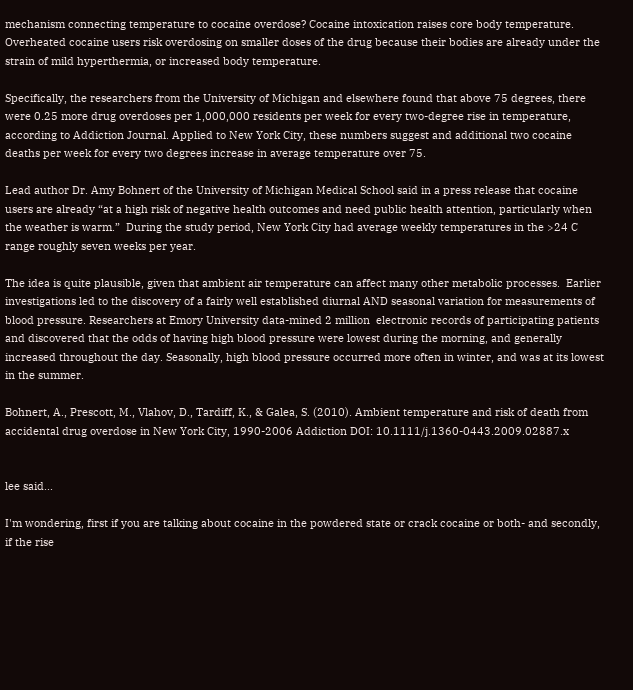mechanism connecting temperature to cocaine overdose? Cocaine intoxication raises core body temperature. Overheated cocaine users risk overdosing on smaller doses of the drug because their bodies are already under the strain of mild hyperthermia, or increased body temperature.

Specifically, the researchers from the University of Michigan and elsewhere found that above 75 degrees, there were 0.25 more drug overdoses per 1,000,000 residents per week for every two-degree rise in temperature, according to Addiction Journal. Applied to New York City, these numbers suggest and additional two cocaine deaths per week for every two degrees increase in average temperature over 75.

Lead author Dr. Amy Bohnert of the University of Michigan Medical School said in a press release that cocaine users are already “at a high risk of negative health outcomes and need public health attention, particularly when the weather is warm.”  During the study period, New York City had average weekly temperatures in the >24 C range roughly seven weeks per year.

The idea is quite plausible, given that ambient air temperature can affect many other metabolic processes.  Earlier investigations led to the discovery of a fairly well established diurnal AND seasonal variation for measurements of blood pressure. Researchers at Emory University data-mined 2 million  electronic records of participating patients and discovered that the odds of having high blood pressure were lowest during the morning, and generally increased throughout the day. Seasonally, high blood pressure occurred more often in winter, and was at its lowest in the summer.

Bohnert, A., Prescott, M., Vlahov, D., Tardiff, K., & Galea, S. (2010). Ambient temperature and risk of death from accidental drug overdose in New York City, 1990-2006 Addiction DOI: 10.1111/j.1360-0443.2009.02887.x


lee said...

I'm wondering, first if you are talking about cocaine in the powdered state or crack cocaine or both- and secondly, if the rise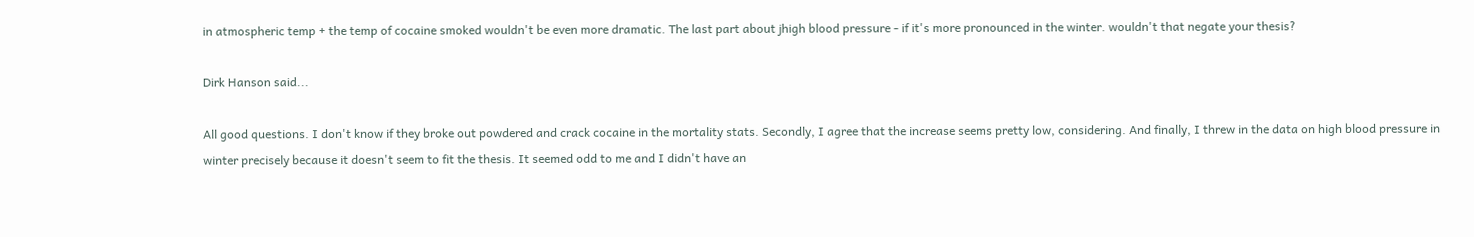in atmospheric temp + the temp of cocaine smoked wouldn't be even more dramatic. The last part about jhigh blood pressure - if it's more pronounced in the winter. wouldn't that negate your thesis?

Dirk Hanson said...

All good questions. I don't know if they broke out powdered and crack cocaine in the mortality stats. Secondly, I agree that the increase seems pretty low, considering. And finally, I threw in the data on high blood pressure in winter precisely because it doesn't seem to fit the thesis. It seemed odd to me and I didn't have an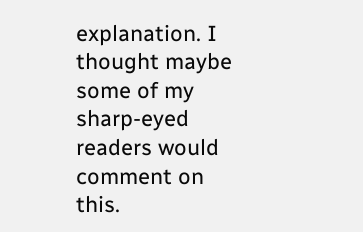explanation. I thought maybe some of my sharp-eyed readers would comment on this.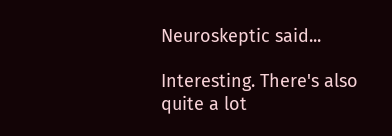Neuroskeptic said...

Interesting. There's also quite a lot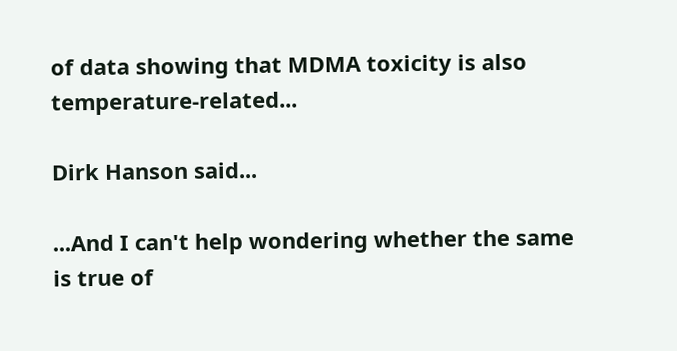of data showing that MDMA toxicity is also temperature-related...

Dirk Hanson said...

...And I can't help wondering whether the same is true of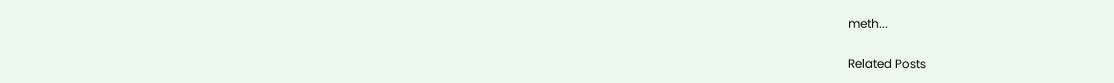meth...

Related Posts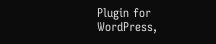Plugin for WordPress,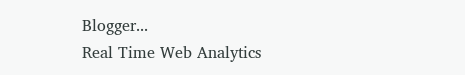Blogger...
Real Time Web Analytics